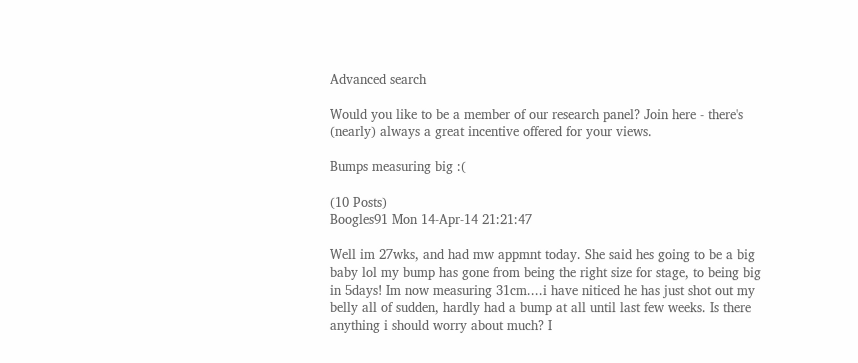Advanced search

Would you like to be a member of our research panel? Join here - there's (nearly) always a great incentive offered for your views.

Bumps measuring big :(

(10 Posts)
Boogles91 Mon 14-Apr-14 21:21:47

Well im 27wks, and had mw appmnt today. She said hes going to be a big baby lol my bump has gone from being the right size for stage, to being big in 5days! Im now measuring 31cm....i have niticed he has just shot out my belly all of sudden, hardly had a bump at all until last few weeks. Is there anything i should worry about much? I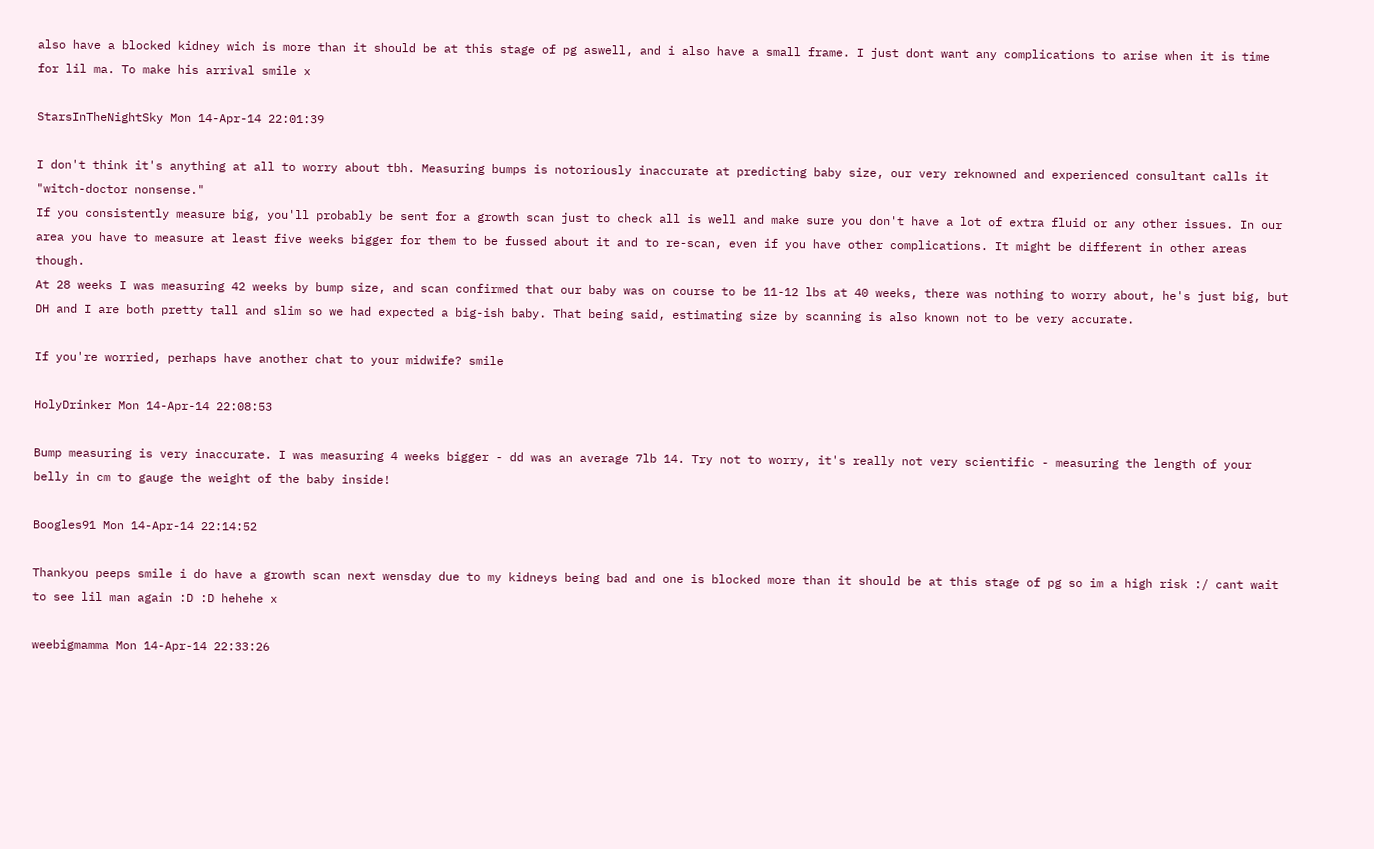also have a blocked kidney wich is more than it should be at this stage of pg aswell, and i also have a small frame. I just dont want any complications to arise when it is time for lil ma. To make his arrival smile x

StarsInTheNightSky Mon 14-Apr-14 22:01:39

I don't think it's anything at all to worry about tbh. Measuring bumps is notoriously inaccurate at predicting baby size, our very reknowned and experienced consultant calls it "witch-doctor nonsense."
If you consistently measure big, you'll probably be sent for a growth scan just to check all is well and make sure you don't have a lot of extra fluid or any other issues. In our area you have to measure at least five weeks bigger for them to be fussed about it and to re-scan, even if you have other complications. It might be different in other areas though.
At 28 weeks I was measuring 42 weeks by bump size, and scan confirmed that our baby was on course to be 11-12 lbs at 40 weeks, there was nothing to worry about, he's just big, but DH and I are both pretty tall and slim so we had expected a big-ish baby. That being said, estimating size by scanning is also known not to be very accurate.

If you're worried, perhaps have another chat to your midwife? smile

HolyDrinker Mon 14-Apr-14 22:08:53

Bump measuring is very inaccurate. I was measuring 4 weeks bigger - dd was an average 7lb 14. Try not to worry, it's really not very scientific - measuring the length of your belly in cm to gauge the weight of the baby inside!

Boogles91 Mon 14-Apr-14 22:14:52

Thankyou peeps smile i do have a growth scan next wensday due to my kidneys being bad and one is blocked more than it should be at this stage of pg so im a high risk :/ cant wait to see lil man again :D :D hehehe x

weebigmamma Mon 14-Apr-14 22:33:26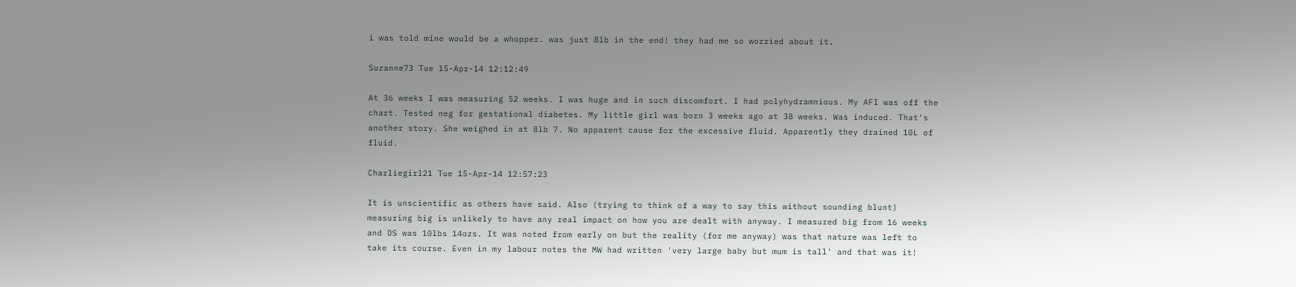i was told mine would be a whopper. was just 8lb in the end! they had me so worried about it.

Suzanne73 Tue 15-Apr-14 12:12:49

At 36 weeks I was measuring 52 weeks. I was huge and in such discomfort. I had polyhydramnious. My AFI was off the chart. Tested neg for gestational diabetes. My little girl was born 3 weeks ago at 38 weeks. Was induced. That's another story. She weighed in at 8lb 7. No apparent cause for the excessive fluid. Apparently they drained 10L of fluid.

Charliegirl21 Tue 15-Apr-14 12:57:23

It is unscientific as others have said. Also (trying to think of a way to say this without sounding blunt) measuring big is unlikely to have any real impact on how you are dealt with anyway. I measured big from 16 weeks and DS was 10lbs 14ozs. It was noted from early on but the reality (for me anyway) was that nature was left to take its course. Even in my labour notes the MW had written 'very large baby but mum is tall' and that was it!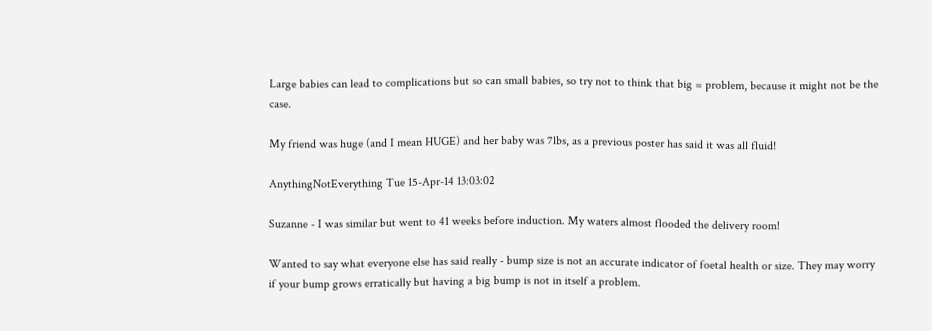Large babies can lead to complications but so can small babies, so try not to think that big = problem, because it might not be the case.

My friend was huge (and I mean HUGE) and her baby was 7lbs, as a previous poster has said it was all fluid!

AnythingNotEverything Tue 15-Apr-14 13:03:02

Suzanne - I was similar but went to 41 weeks before induction. My waters almost flooded the delivery room!

Wanted to say what everyone else has said really - bump size is not an accurate indicator of foetal health or size. They may worry if your bump grows erratically but having a big bump is not in itself a problem.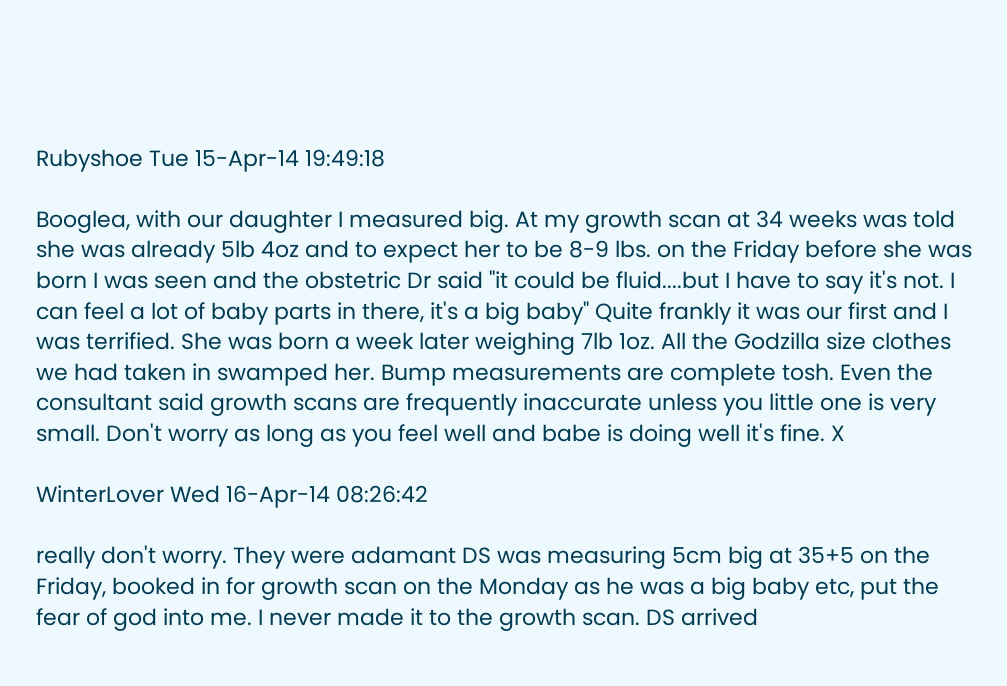Rubyshoe Tue 15-Apr-14 19:49:18

Booglea, with our daughter I measured big. At my growth scan at 34 weeks was told she was already 5lb 4oz and to expect her to be 8-9 lbs. on the Friday before she was born I was seen and the obstetric Dr said "it could be fluid....but I have to say it's not. I can feel a lot of baby parts in there, it's a big baby" Quite frankly it was our first and I was terrified. She was born a week later weighing 7lb 1oz. All the Godzilla size clothes we had taken in swamped her. Bump measurements are complete tosh. Even the consultant said growth scans are frequently inaccurate unless you little one is very small. Don't worry as long as you feel well and babe is doing well it's fine. X

WinterLover Wed 16-Apr-14 08:26:42

really don't worry. They were adamant DS was measuring 5cm big at 35+5 on the Friday, booked in for growth scan on the Monday as he was a big baby etc, put the fear of god into me. I never made it to the growth scan. DS arrived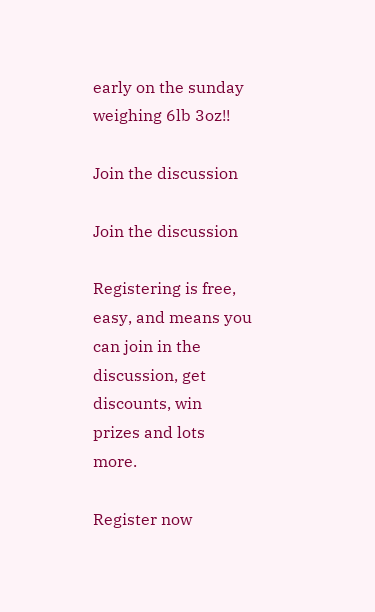early on the sunday weighing 6lb 3oz!!

Join the discussion

Join the discussion

Registering is free, easy, and means you can join in the discussion, get discounts, win prizes and lots more.

Register now